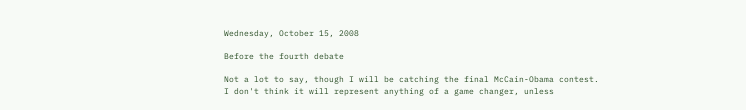Wednesday, October 15, 2008

Before the fourth debate

Not a lot to say, though I will be catching the final McCain-Obama contest. I don't think it will represent anything of a game changer, unless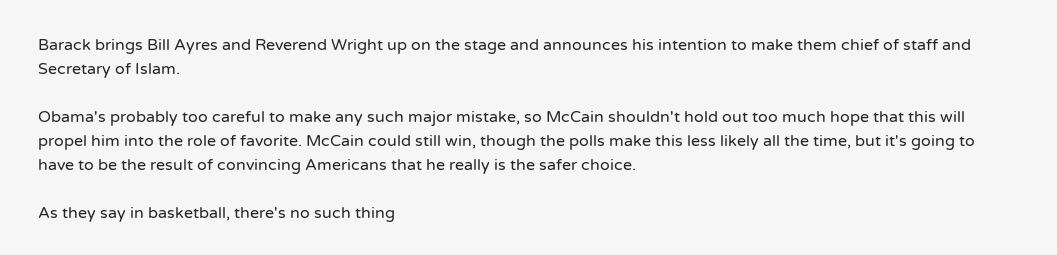Barack brings Bill Ayres and Reverend Wright up on the stage and announces his intention to make them chief of staff and Secretary of Islam.

Obama's probably too careful to make any such major mistake, so McCain shouldn't hold out too much hope that this will propel him into the role of favorite. McCain could still win, though the polls make this less likely all the time, but it's going to have to be the result of convincing Americans that he really is the safer choice.

As they say in basketball, there's no such thing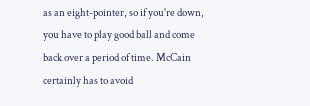as an eight-pointer, so if you're down, you have to play good ball and come back over a period of time. McCain certainly has to avoid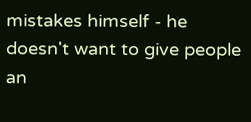mistakes himself - he doesn't want to give people an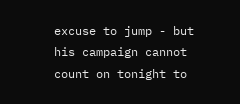excuse to jump - but his campaign cannot count on tonight to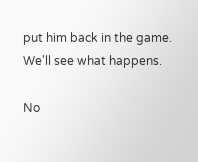put him back in the game. We'll see what happens.

No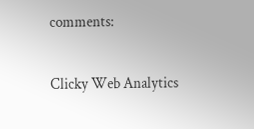comments:

Clicky Web Analytics